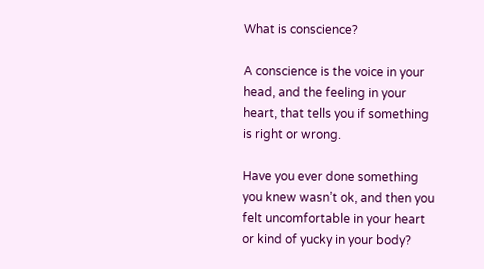What is conscience?

A conscience is the voice in your head, and the feeling in your heart, that tells you if something is right or wrong.

Have you ever done something you knew wasn’t ok, and then you felt uncomfortable in your heart or kind of yucky in your body?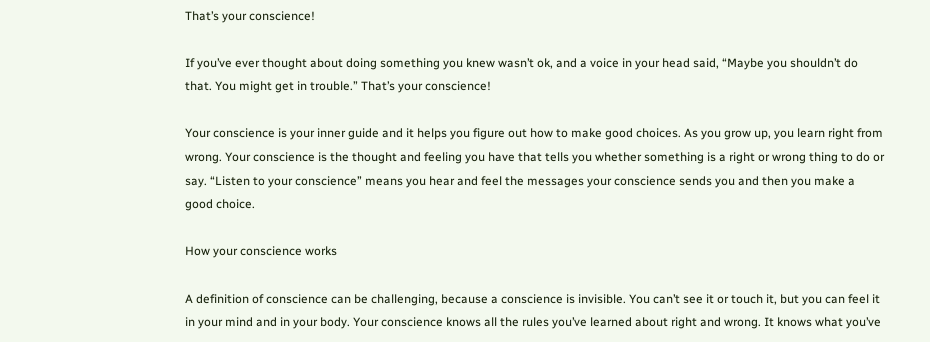That’s your conscience!

If you’ve ever thought about doing something you knew wasn’t ok, and a voice in your head said, “Maybe you shouldn’t do that. You might get in trouble.” That’s your conscience!

Your conscience is your inner guide and it helps you figure out how to make good choices. As you grow up, you learn right from wrong. Your conscience is the thought and feeling you have that tells you whether something is a right or wrong thing to do or say. “Listen to your conscience” means you hear and feel the messages your conscience sends you and then you make a good choice.

How your conscience works

A definition of conscience can be challenging, because a conscience is invisible. You can’t see it or touch it, but you can feel it in your mind and in your body. Your conscience knows all the rules you’ve learned about right and wrong. It knows what you’ve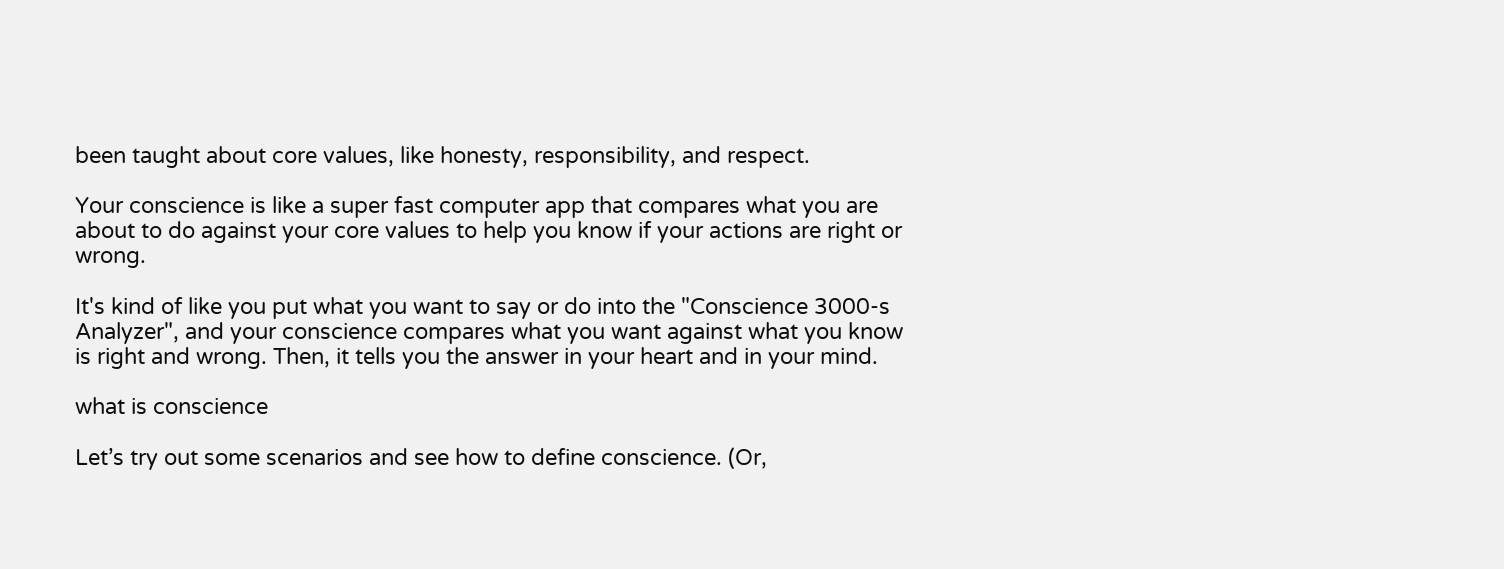been taught about core values, like honesty, responsibility, and respect.

Your conscience is like a super fast computer app that compares what you are about to do against your core values to help you know if your actions are right or wrong.

It's kind of like you put what you want to say or do into the "Conscience 3000-s Analyzer", and your conscience compares what you want against what you know is right and wrong. Then, it tells you the answer in your heart and in your mind.

what is conscience

Let’s try out some scenarios and see how to define conscience. (Or,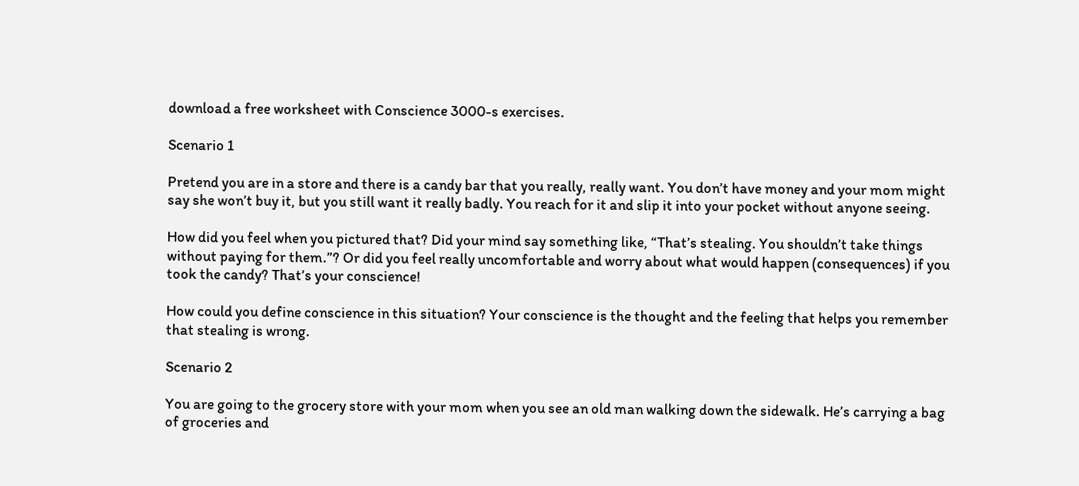download a free worksheet with Conscience 3000-s exercises.

Scenario 1

Pretend you are in a store and there is a candy bar that you really, really want. You don’t have money and your mom might say she won’t buy it, but you still want it really badly. You reach for it and slip it into your pocket without anyone seeing.

How did you feel when you pictured that? Did your mind say something like, “That’s stealing. You shouldn’t take things without paying for them.”? Or did you feel really uncomfortable and worry about what would happen (consequences) if you took the candy? That’s your conscience!

How could you define conscience in this situation? Your conscience is the thought and the feeling that helps you remember that stealing is wrong.

Scenario 2

You are going to the grocery store with your mom when you see an old man walking down the sidewalk. He’s carrying a bag of groceries and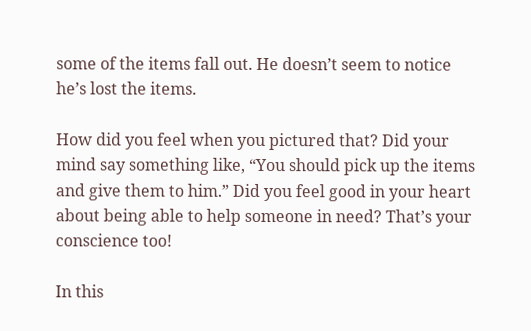some of the items fall out. He doesn’t seem to notice he’s lost the items.

How did you feel when you pictured that? Did your mind say something like, “You should pick up the items and give them to him.” Did you feel good in your heart about being able to help someone in need? That’s your conscience too!

In this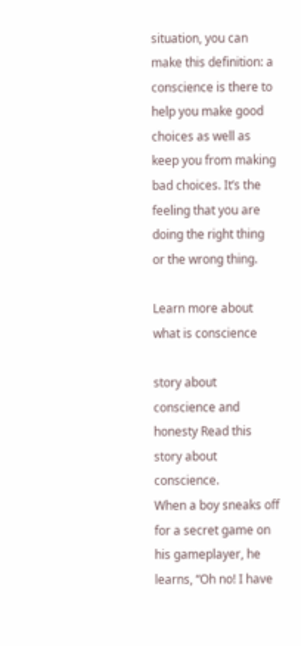situation, you can make this definition: a conscience is there to help you make good choices as well as keep you from making bad choices. It’s the feeling that you are doing the right thing or the wrong thing.

Learn more about what is conscience

story about conscience and honesty Read this story about conscience.
When a boy sneaks off for a secret game on his gameplayer, he learns, “Oh no! I have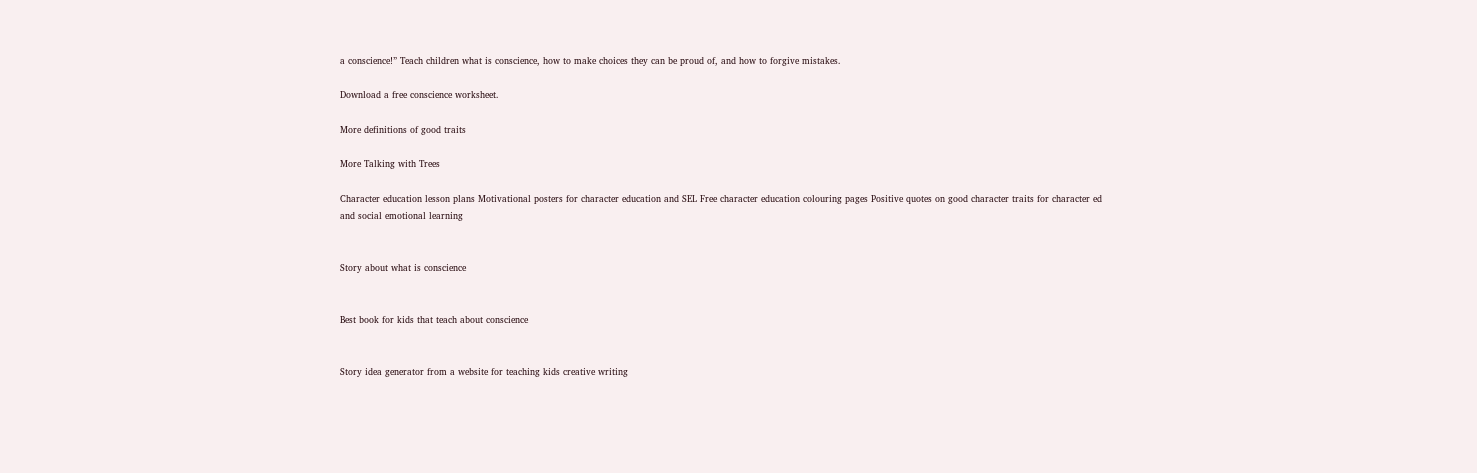a conscience!” Teach children what is conscience, how to make choices they can be proud of, and how to forgive mistakes.

Download a free conscience worksheet.

More definitions of good traits

More Talking with Trees

Character education lesson plans Motivational posters for character education and SEL Free character education colouring pages Positive quotes on good character traits for character ed and social emotional learning


Story about what is conscience


Best book for kids that teach about conscience


Story idea generator from a website for teaching kids creative writing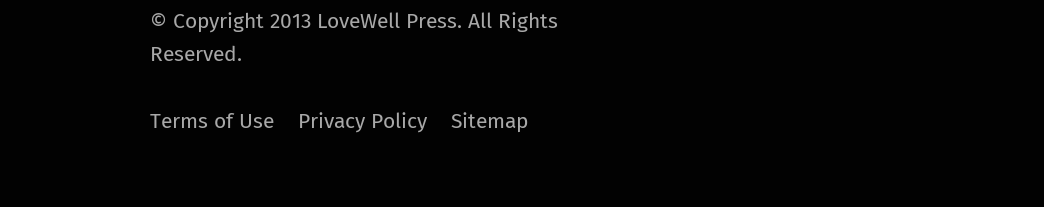© Copyright 2013 LoveWell Press. All Rights Reserved.

Terms of Use    Privacy Policy    Sitemap